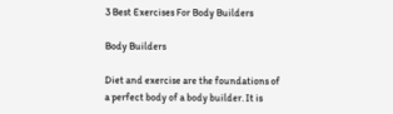3 Best Exercises For Body Builders

Body Builders

Diet and exercise are the foundations of a perfect body of a body builder. It is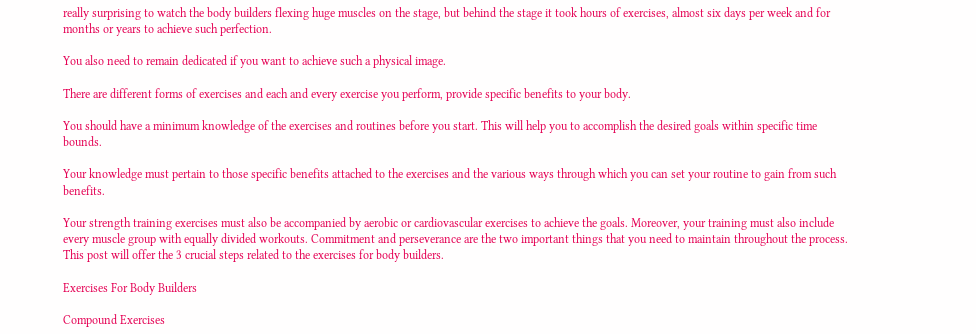really surprising to watch the body builders flexing huge muscles on the stage, but behind the stage it took hours of exercises, almost six days per week and for months or years to achieve such perfection.

You also need to remain dedicated if you want to achieve such a physical image.

There are different forms of exercises and each and every exercise you perform, provide specific benefits to your body.

You should have a minimum knowledge of the exercises and routines before you start. This will help you to accomplish the desired goals within specific time bounds.

Your knowledge must pertain to those specific benefits attached to the exercises and the various ways through which you can set your routine to gain from such benefits.

Your strength training exercises must also be accompanied by aerobic or cardiovascular exercises to achieve the goals. Moreover, your training must also include every muscle group with equally divided workouts. Commitment and perseverance are the two important things that you need to maintain throughout the process. This post will offer the 3 crucial steps related to the exercises for body builders.

Exercises For Body Builders

Compound Exercises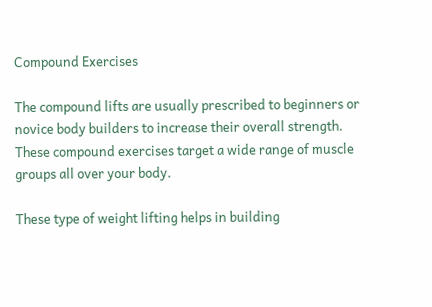Compound Exercises

The compound lifts are usually prescribed to beginners or novice body builders to increase their overall strength. These compound exercises target a wide range of muscle groups all over your body.

These type of weight lifting helps in building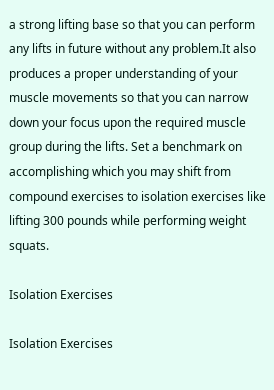a strong lifting base so that you can perform any lifts in future without any problem.It also produces a proper understanding of your muscle movements so that you can narrow down your focus upon the required muscle group during the lifts. Set a benchmark on accomplishing which you may shift from compound exercises to isolation exercises like lifting 300 pounds while performing weight squats.

Isolation Exercises

Isolation Exercises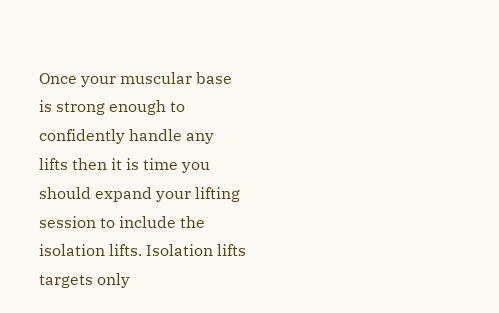Once your muscular base is strong enough to confidently handle any lifts then it is time you should expand your lifting session to include the isolation lifts. Isolation lifts targets only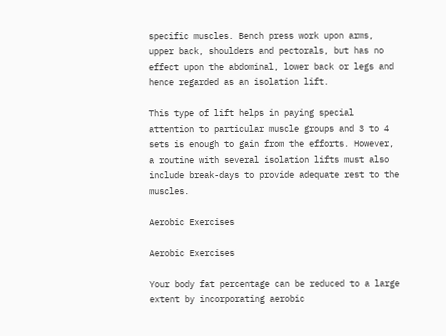specific muscles. Bench press work upon arms, upper back, shoulders and pectorals, but has no effect upon the abdominal, lower back or legs and hence regarded as an isolation lift.

This type of lift helps in paying special attention to particular muscle groups and 3 to 4 sets is enough to gain from the efforts. However, a routine with several isolation lifts must also include break-days to provide adequate rest to the muscles.

Aerobic Exercises

Aerobic Exercises

Your body fat percentage can be reduced to a large extent by incorporating aerobic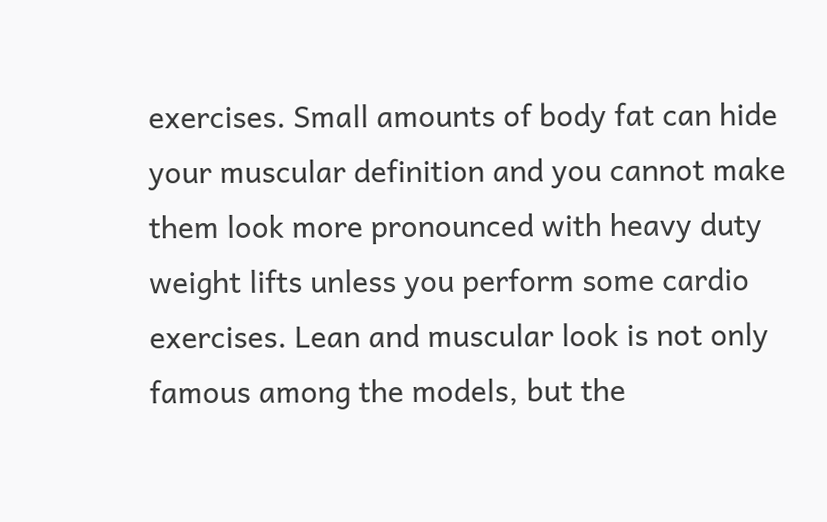exercises. Small amounts of body fat can hide your muscular definition and you cannot make them look more pronounced with heavy duty weight lifts unless you perform some cardio exercises. Lean and muscular look is not only famous among the models, but the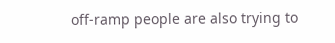off-ramp people are also trying to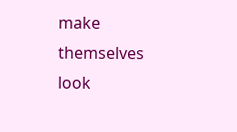make themselves look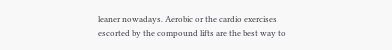leaner nowadays. Aerobic or the cardio exercises escorted by the compound lifts are the best way to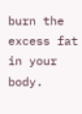burn the excess fat in your body.